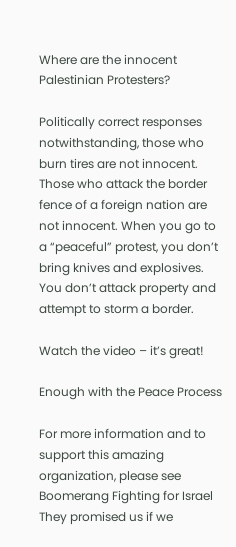Where are the innocent Palestinian Protesters?

Politically correct responses notwithstanding, those who burn tires are not innocent. Those who attack the border fence of a foreign nation are not innocent. When you go to a “peaceful” protest, you don’t bring knives and explosives. You don’t attack property and attempt to storm a border.

Watch the video – it’s great!

Enough with the Peace Process

For more information and to support this amazing organization, please see Boomerang Fighting for Israel They promised us if we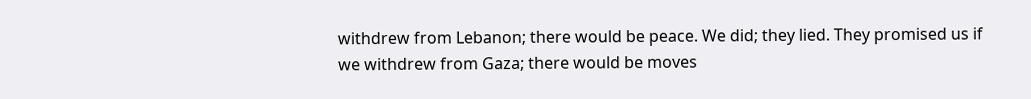withdrew from Lebanon; there would be peace. We did; they lied. They promised us if we withdrew from Gaza; there would be moves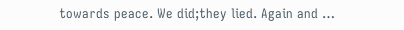towards peace. We did;they lied. Again and …